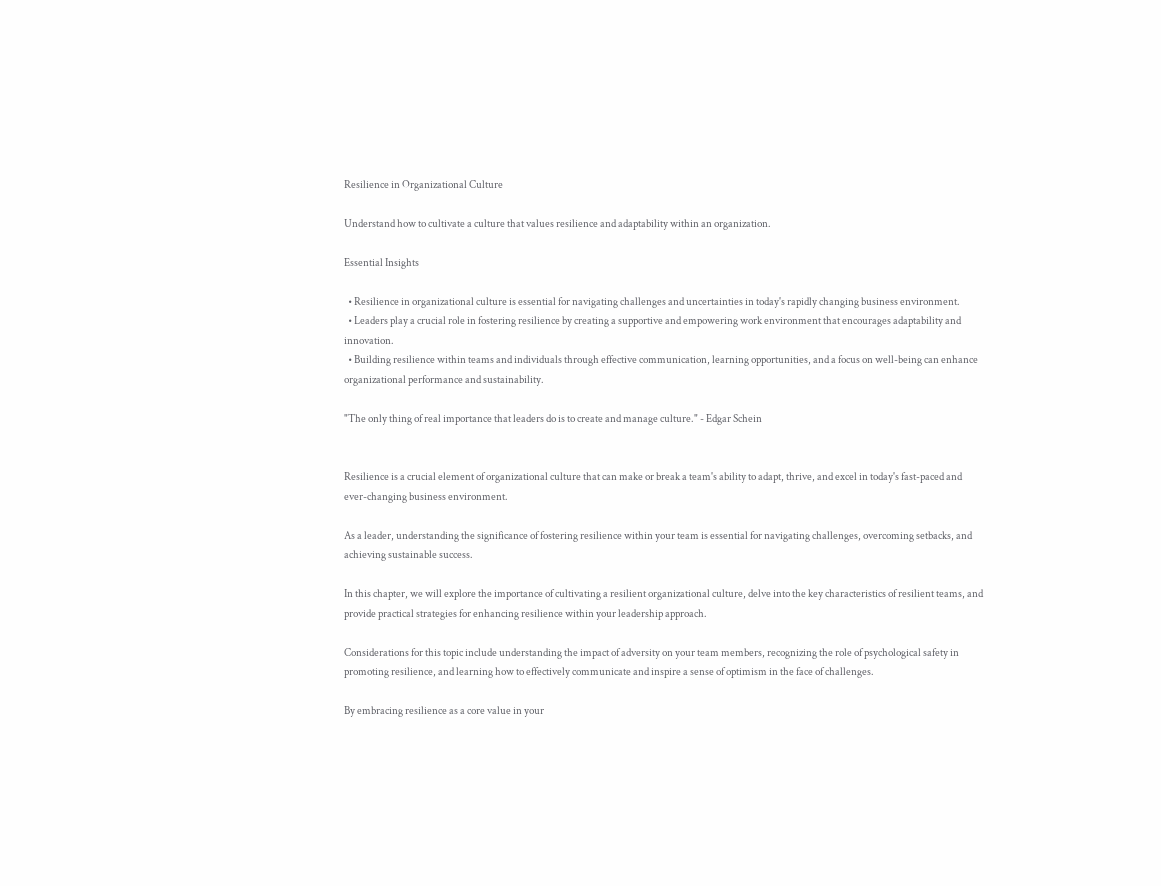Resilience in Organizational Culture

Understand how to cultivate a culture that values resilience and adaptability within an organization.

Essential Insights

  • Resilience in organizational culture is essential for navigating challenges and uncertainties in today's rapidly changing business environment.
  • Leaders play a crucial role in fostering resilience by creating a supportive and empowering work environment that encourages adaptability and innovation.
  • Building resilience within teams and individuals through effective communication, learning opportunities, and a focus on well-being can enhance organizational performance and sustainability.

"The only thing of real importance that leaders do is to create and manage culture." - Edgar Schein


Resilience is a crucial element of organizational culture that can make or break a team's ability to adapt, thrive, and excel in today's fast-paced and ever-changing business environment.

As a leader, understanding the significance of fostering resilience within your team is essential for navigating challenges, overcoming setbacks, and achieving sustainable success.

In this chapter, we will explore the importance of cultivating a resilient organizational culture, delve into the key characteristics of resilient teams, and provide practical strategies for enhancing resilience within your leadership approach.

Considerations for this topic include understanding the impact of adversity on your team members, recognizing the role of psychological safety in promoting resilience, and learning how to effectively communicate and inspire a sense of optimism in the face of challenges.

By embracing resilience as a core value in your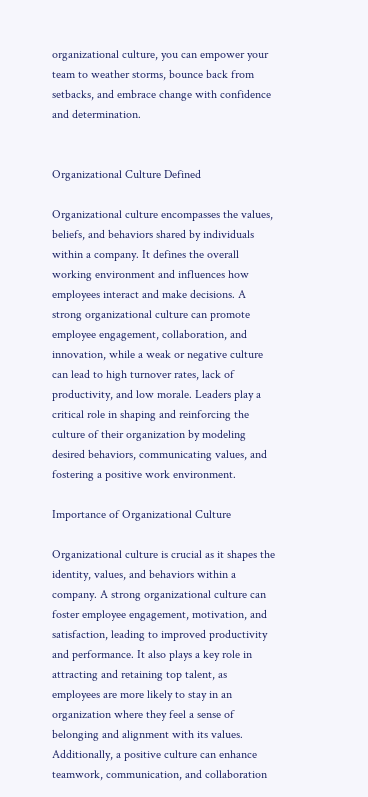organizational culture, you can empower your team to weather storms, bounce back from setbacks, and embrace change with confidence and determination.


Organizational Culture Defined

Organizational culture encompasses the values, beliefs, and behaviors shared by individuals within a company. It defines the overall working environment and influences how employees interact and make decisions. A strong organizational culture can promote employee engagement, collaboration, and innovation, while a weak or negative culture can lead to high turnover rates, lack of productivity, and low morale. Leaders play a critical role in shaping and reinforcing the culture of their organization by modeling desired behaviors, communicating values, and fostering a positive work environment.

Importance of Organizational Culture

Organizational culture is crucial as it shapes the identity, values, and behaviors within a company. A strong organizational culture can foster employee engagement, motivation, and satisfaction, leading to improved productivity and performance. It also plays a key role in attracting and retaining top talent, as employees are more likely to stay in an organization where they feel a sense of belonging and alignment with its values. Additionally, a positive culture can enhance teamwork, communication, and collaboration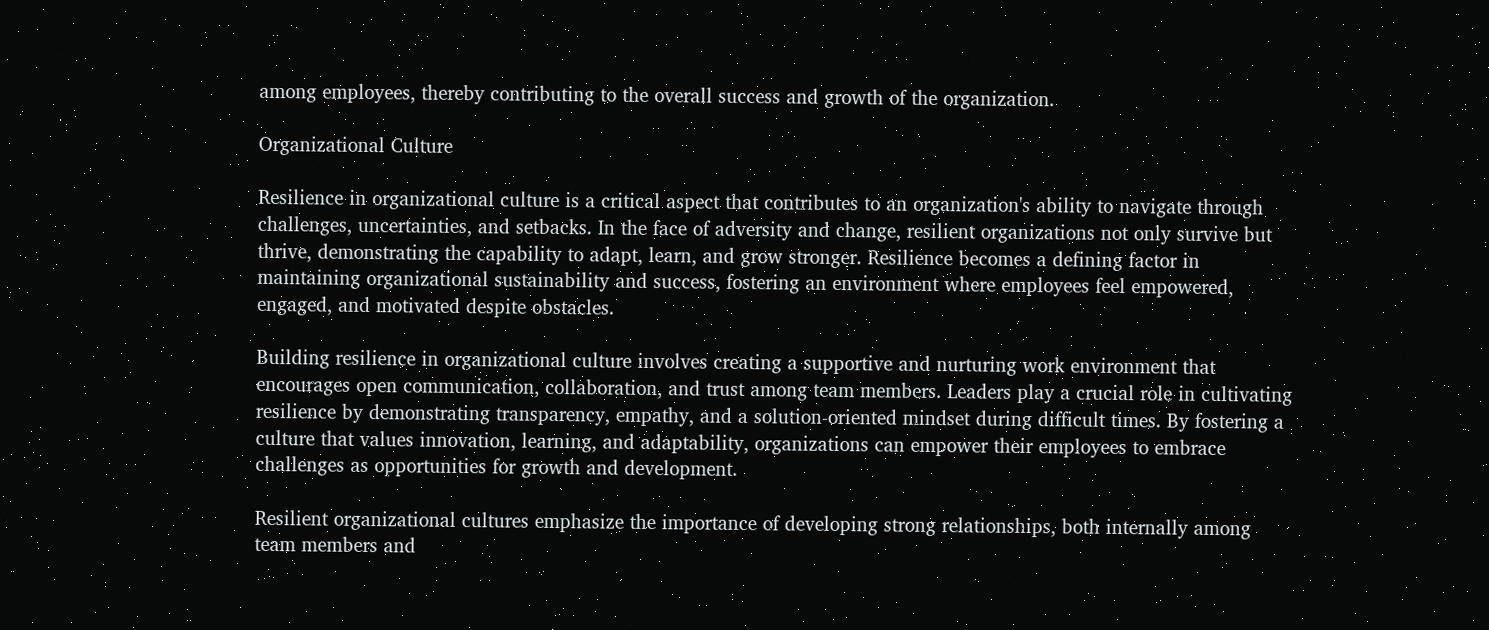among employees, thereby contributing to the overall success and growth of the organization.

Organizational Culture

Resilience in organizational culture is a critical aspect that contributes to an organization's ability to navigate through challenges, uncertainties, and setbacks. In the face of adversity and change, resilient organizations not only survive but thrive, demonstrating the capability to adapt, learn, and grow stronger. Resilience becomes a defining factor in maintaining organizational sustainability and success, fostering an environment where employees feel empowered, engaged, and motivated despite obstacles.

Building resilience in organizational culture involves creating a supportive and nurturing work environment that encourages open communication, collaboration, and trust among team members. Leaders play a crucial role in cultivating resilience by demonstrating transparency, empathy, and a solution-oriented mindset during difficult times. By fostering a culture that values innovation, learning, and adaptability, organizations can empower their employees to embrace challenges as opportunities for growth and development.

Resilient organizational cultures emphasize the importance of developing strong relationships, both internally among team members and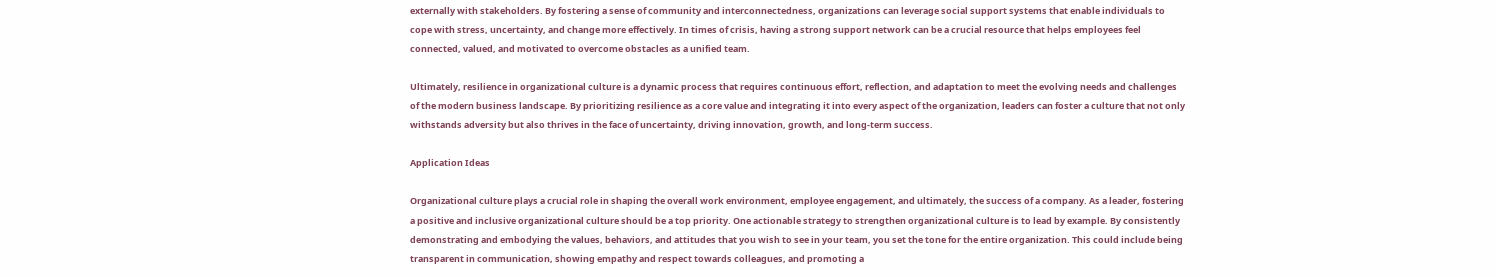externally with stakeholders. By fostering a sense of community and interconnectedness, organizations can leverage social support systems that enable individuals to cope with stress, uncertainty, and change more effectively. In times of crisis, having a strong support network can be a crucial resource that helps employees feel connected, valued, and motivated to overcome obstacles as a unified team.

Ultimately, resilience in organizational culture is a dynamic process that requires continuous effort, reflection, and adaptation to meet the evolving needs and challenges of the modern business landscape. By prioritizing resilience as a core value and integrating it into every aspect of the organization, leaders can foster a culture that not only withstands adversity but also thrives in the face of uncertainty, driving innovation, growth, and long-term success.

Application Ideas

Organizational culture plays a crucial role in shaping the overall work environment, employee engagement, and ultimately, the success of a company. As a leader, fostering a positive and inclusive organizational culture should be a top priority. One actionable strategy to strengthen organizational culture is to lead by example. By consistently demonstrating and embodying the values, behaviors, and attitudes that you wish to see in your team, you set the tone for the entire organization. This could include being transparent in communication, showing empathy and respect towards colleagues, and promoting a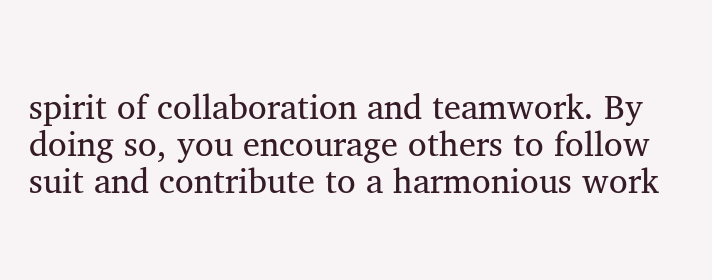spirit of collaboration and teamwork. By doing so, you encourage others to follow suit and contribute to a harmonious work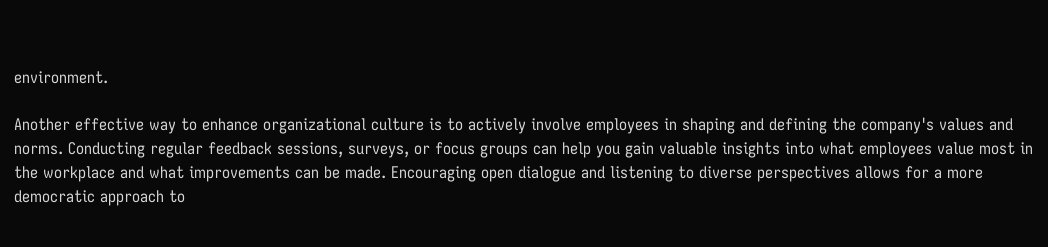environment.

Another effective way to enhance organizational culture is to actively involve employees in shaping and defining the company's values and norms. Conducting regular feedback sessions, surveys, or focus groups can help you gain valuable insights into what employees value most in the workplace and what improvements can be made. Encouraging open dialogue and listening to diverse perspectives allows for a more democratic approach to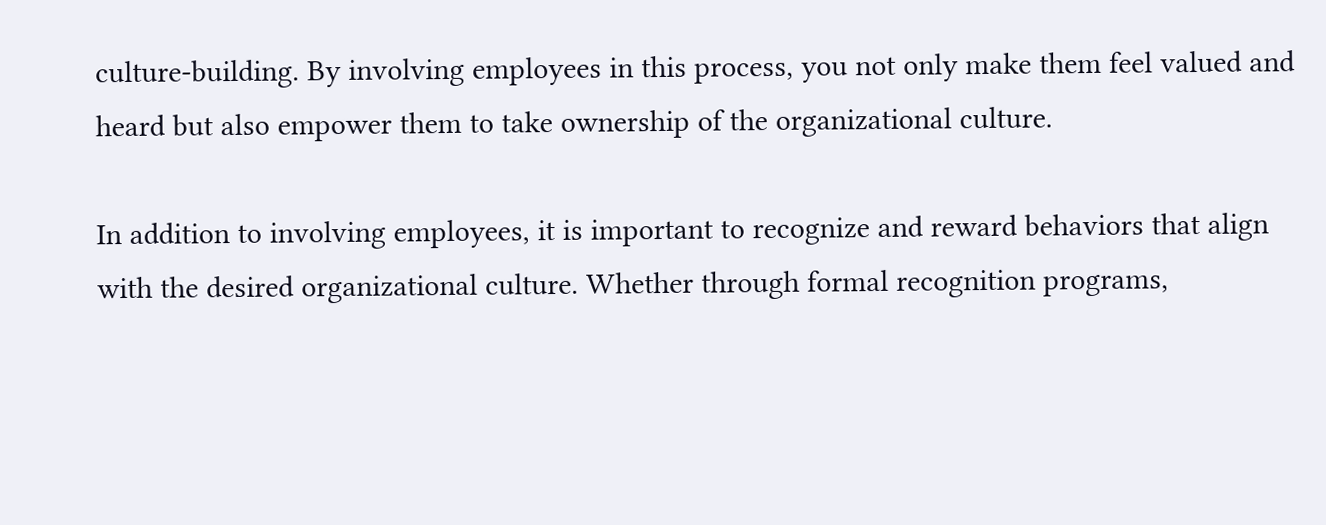culture-building. By involving employees in this process, you not only make them feel valued and heard but also empower them to take ownership of the organizational culture.

In addition to involving employees, it is important to recognize and reward behaviors that align with the desired organizational culture. Whether through formal recognition programs,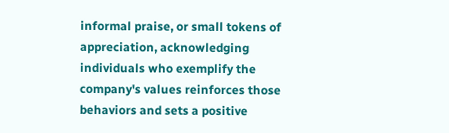informal praise, or small tokens of appreciation, acknowledging individuals who exemplify the company's values reinforces those behaviors and sets a positive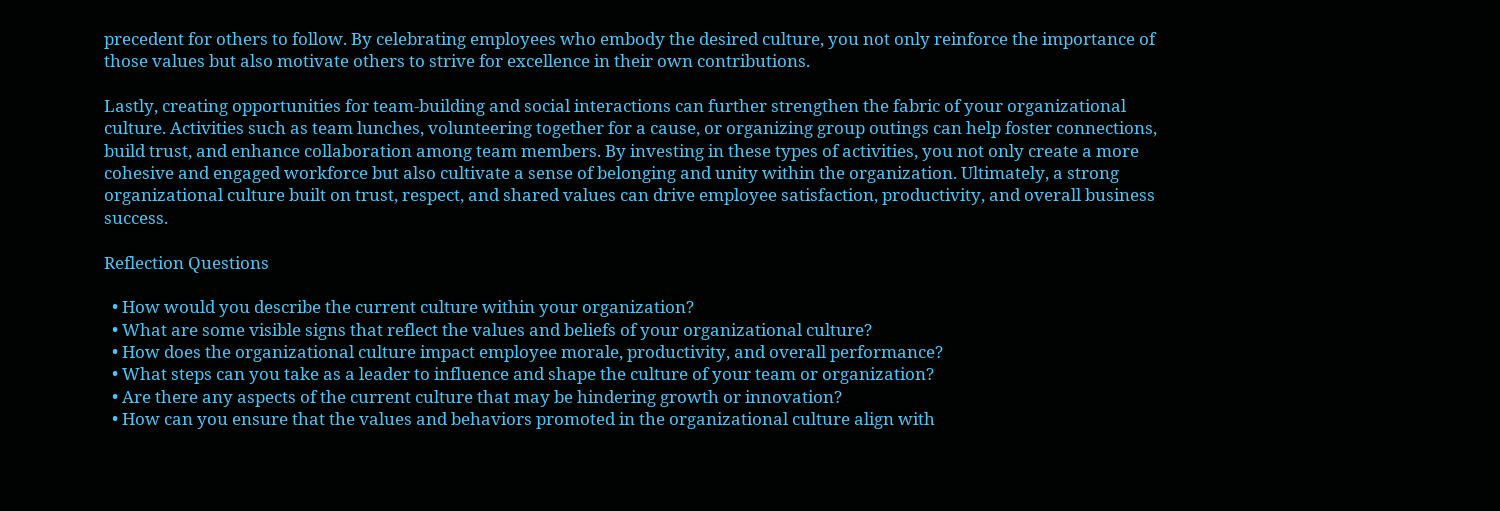precedent for others to follow. By celebrating employees who embody the desired culture, you not only reinforce the importance of those values but also motivate others to strive for excellence in their own contributions.

Lastly, creating opportunities for team-building and social interactions can further strengthen the fabric of your organizational culture. Activities such as team lunches, volunteering together for a cause, or organizing group outings can help foster connections, build trust, and enhance collaboration among team members. By investing in these types of activities, you not only create a more cohesive and engaged workforce but also cultivate a sense of belonging and unity within the organization. Ultimately, a strong organizational culture built on trust, respect, and shared values can drive employee satisfaction, productivity, and overall business success.

Reflection Questions

  • How would you describe the current culture within your organization?
  • What are some visible signs that reflect the values and beliefs of your organizational culture?
  • How does the organizational culture impact employee morale, productivity, and overall performance?
  • What steps can you take as a leader to influence and shape the culture of your team or organization?
  • Are there any aspects of the current culture that may be hindering growth or innovation?
  • How can you ensure that the values and behaviors promoted in the organizational culture align with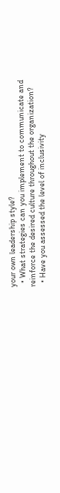your own leadership style?
  • What strategies can you implement to communicate and reinforce the desired culture throughout the organization?
  • Have you assessed the level of inclusivity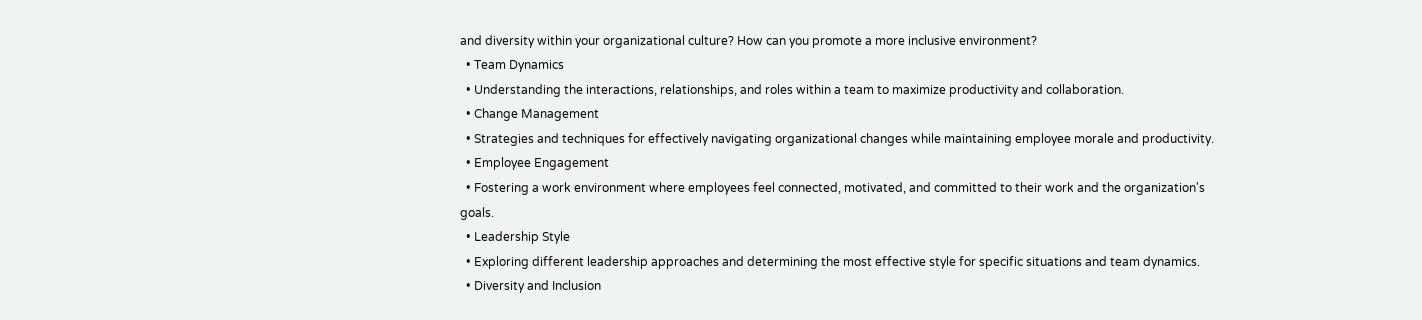and diversity within your organizational culture? How can you promote a more inclusive environment?
  • Team Dynamics
  • Understanding the interactions, relationships, and roles within a team to maximize productivity and collaboration.
  • Change Management
  • Strategies and techniques for effectively navigating organizational changes while maintaining employee morale and productivity.
  • Employee Engagement
  • Fostering a work environment where employees feel connected, motivated, and committed to their work and the organization's goals.
  • Leadership Style
  • Exploring different leadership approaches and determining the most effective style for specific situations and team dynamics.
  • Diversity and Inclusion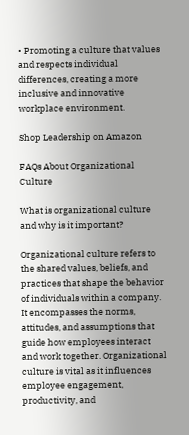• Promoting a culture that values and respects individual differences, creating a more inclusive and innovative workplace environment.

Shop Leadership on Amazon

FAQs About Organizational Culture

What is organizational culture and why is it important?

Organizational culture refers to the shared values, beliefs, and practices that shape the behavior of individuals within a company. It encompasses the norms, attitudes, and assumptions that guide how employees interact and work together. Organizational culture is vital as it influences employee engagement, productivity, and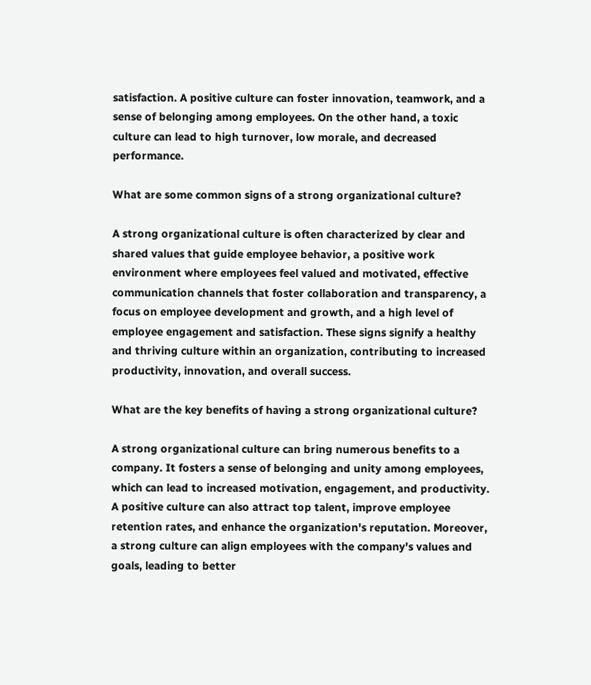satisfaction. A positive culture can foster innovation, teamwork, and a sense of belonging among employees. On the other hand, a toxic culture can lead to high turnover, low morale, and decreased performance.

What are some common signs of a strong organizational culture?

A strong organizational culture is often characterized by clear and shared values that guide employee behavior, a positive work environment where employees feel valued and motivated, effective communication channels that foster collaboration and transparency, a focus on employee development and growth, and a high level of employee engagement and satisfaction. These signs signify a healthy and thriving culture within an organization, contributing to increased productivity, innovation, and overall success.

What are the key benefits of having a strong organizational culture?

A strong organizational culture can bring numerous benefits to a company. It fosters a sense of belonging and unity among employees, which can lead to increased motivation, engagement, and productivity. A positive culture can also attract top talent, improve employee retention rates, and enhance the organization's reputation. Moreover, a strong culture can align employees with the company's values and goals, leading to better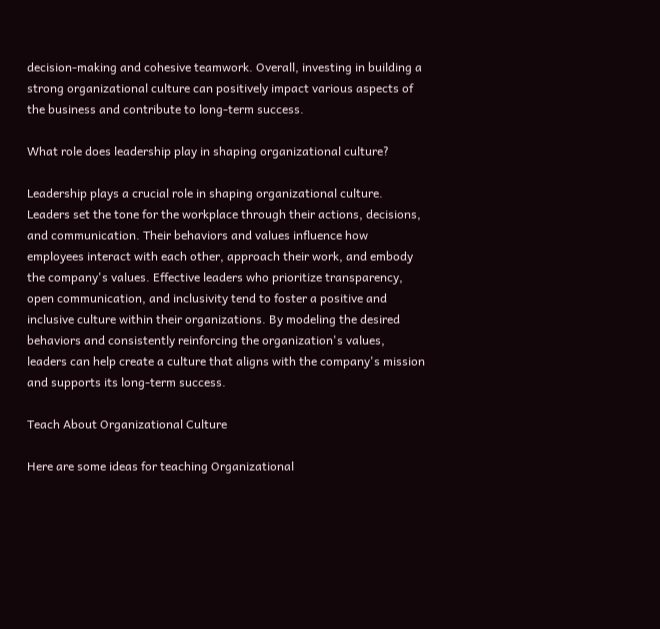decision-making and cohesive teamwork. Overall, investing in building a strong organizational culture can positively impact various aspects of the business and contribute to long-term success.

What role does leadership play in shaping organizational culture?

Leadership plays a crucial role in shaping organizational culture. Leaders set the tone for the workplace through their actions, decisions, and communication. Their behaviors and values influence how employees interact with each other, approach their work, and embody the company's values. Effective leaders who prioritize transparency, open communication, and inclusivity tend to foster a positive and inclusive culture within their organizations. By modeling the desired behaviors and consistently reinforcing the organization's values, leaders can help create a culture that aligns with the company's mission and supports its long-term success.

Teach About Organizational Culture

Here are some ideas for teaching Organizational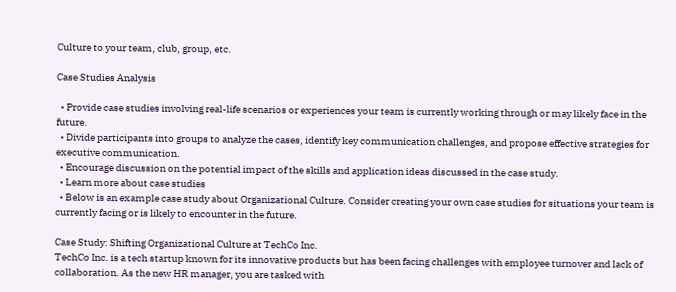Culture to your team, club, group, etc.

Case Studies Analysis

  • Provide case studies involving real-life scenarios or experiences your team is currently working through or may likely face in the future.
  • Divide participants into groups to analyze the cases, identify key communication challenges, and propose effective strategies for executive communication.
  • Encourage discussion on the potential impact of the skills and application ideas discussed in the case study.
  • Learn more about case studies
  • Below is an example case study about Organizational Culture. Consider creating your own case studies for situations your team is currently facing or is likely to encounter in the future.

Case Study: Shifting Organizational Culture at TechCo Inc.
TechCo Inc. is a tech startup known for its innovative products but has been facing challenges with employee turnover and lack of collaboration. As the new HR manager, you are tasked with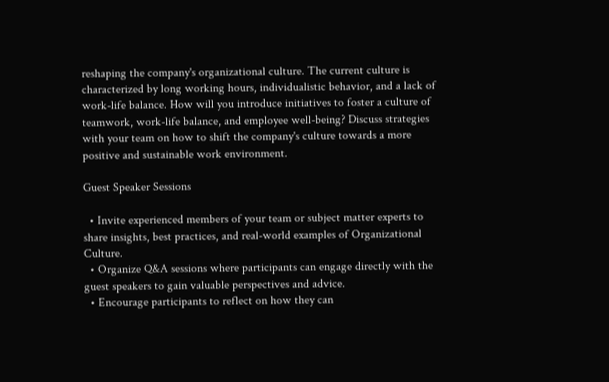reshaping the company's organizational culture. The current culture is characterized by long working hours, individualistic behavior, and a lack of work-life balance. How will you introduce initiatives to foster a culture of teamwork, work-life balance, and employee well-being? Discuss strategies with your team on how to shift the company's culture towards a more positive and sustainable work environment.

Guest Speaker Sessions

  • Invite experienced members of your team or subject matter experts to share insights, best practices, and real-world examples of Organizational Culture.
  • Organize Q&A sessions where participants can engage directly with the guest speakers to gain valuable perspectives and advice.
  • Encourage participants to reflect on how they can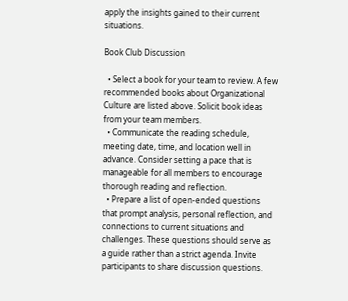apply the insights gained to their current situations.

Book Club Discussion

  • Select a book for your team to review. A few recommended books about Organizational Culture are listed above. Solicit book ideas from your team members.
  • Communicate the reading schedule, meeting date, time, and location well in advance. Consider setting a pace that is manageable for all members to encourage thorough reading and reflection.
  • Prepare a list of open-ended questions that prompt analysis, personal reflection, and connections to current situations and challenges. These questions should serve as a guide rather than a strict agenda. Invite participants to share discussion questions.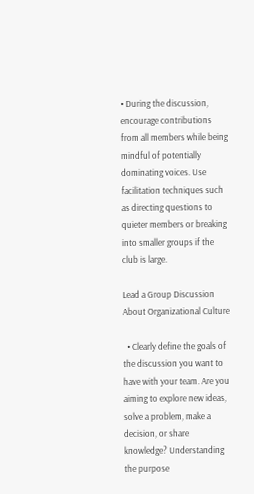• During the discussion, encourage contributions from all members while being mindful of potentially dominating voices. Use facilitation techniques such as directing questions to quieter members or breaking into smaller groups if the club is large.

Lead a Group Discussion About Organizational Culture

  • Clearly define the goals of the discussion you want to have with your team. Are you aiming to explore new ideas, solve a problem, make a decision, or share knowledge? Understanding the purpose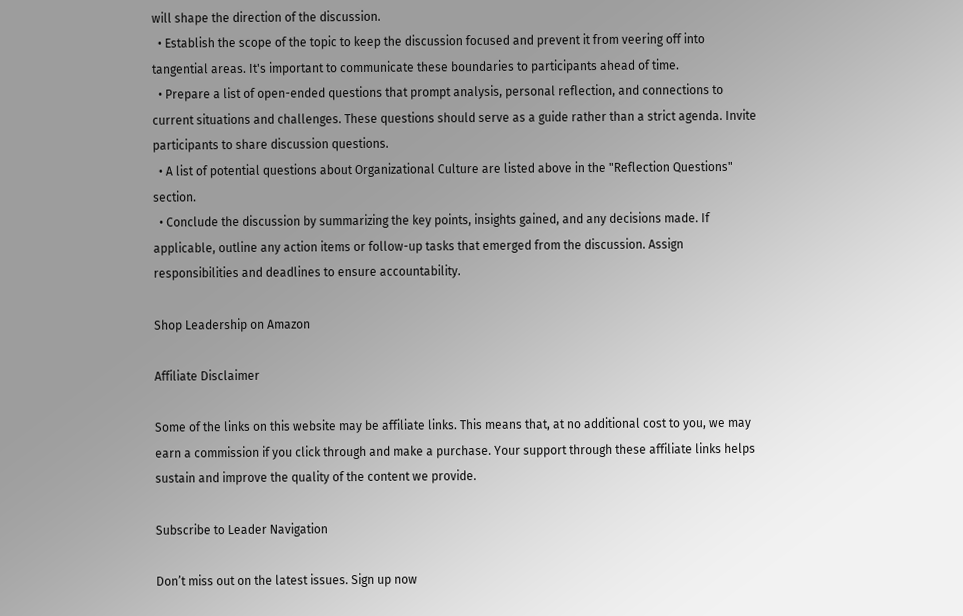will shape the direction of the discussion.
  • Establish the scope of the topic to keep the discussion focused and prevent it from veering off into tangential areas. It's important to communicate these boundaries to participants ahead of time.
  • Prepare a list of open-ended questions that prompt analysis, personal reflection, and connections to current situations and challenges. These questions should serve as a guide rather than a strict agenda. Invite participants to share discussion questions.
  • A list of potential questions about Organizational Culture are listed above in the "Reflection Questions" section.
  • Conclude the discussion by summarizing the key points, insights gained, and any decisions made. If applicable, outline any action items or follow-up tasks that emerged from the discussion. Assign responsibilities and deadlines to ensure accountability.

Shop Leadership on Amazon

Affiliate Disclaimer

Some of the links on this website may be affiliate links. This means that, at no additional cost to you, we may earn a commission if you click through and make a purchase. Your support through these affiliate links helps sustain and improve the quality of the content we provide.

Subscribe to Leader Navigation

Don’t miss out on the latest issues. Sign up now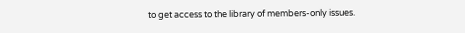to get access to the library of members-only issues.